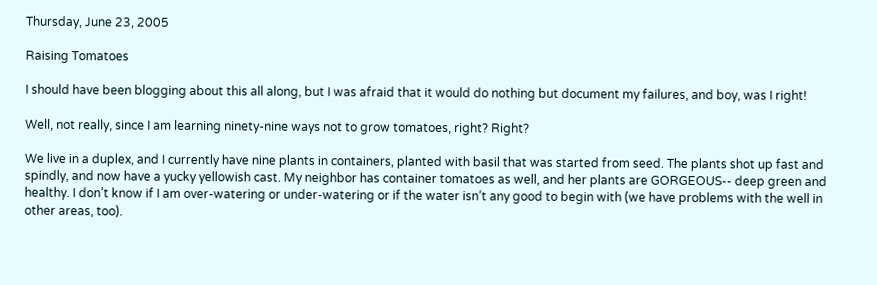Thursday, June 23, 2005

Raising Tomatoes

I should have been blogging about this all along, but I was afraid that it would do nothing but document my failures, and boy, was I right!

Well, not really, since I am learning ninety-nine ways not to grow tomatoes, right? Right?

We live in a duplex, and I currently have nine plants in containers, planted with basil that was started from seed. The plants shot up fast and spindly, and now have a yucky yellowish cast. My neighbor has container tomatoes as well, and her plants are GORGEOUS-- deep green and healthy. I don’t know if I am over-watering or under-watering or if the water isn’t any good to begin with (we have problems with the well in other areas, too).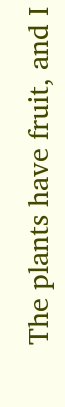The plants have fruit, and I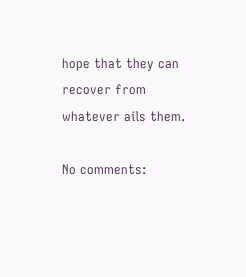hope that they can recover from whatever ails them.

No comments: